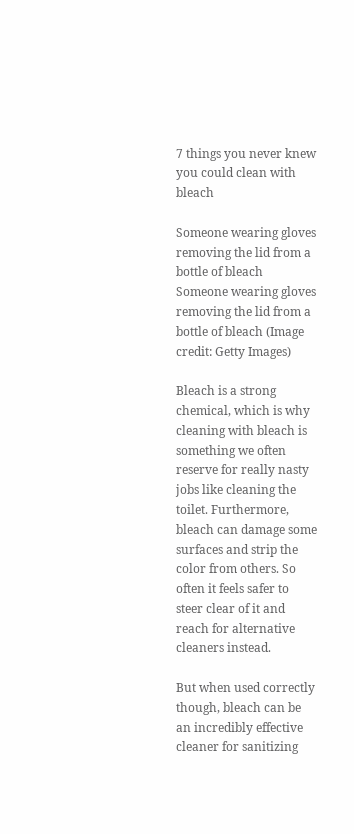7 things you never knew you could clean with bleach

Someone wearing gloves removing the lid from a bottle of bleach
Someone wearing gloves removing the lid from a bottle of bleach (Image credit: Getty Images)

Bleach is a strong chemical, which is why cleaning with bleach is something we often reserve for really nasty jobs like cleaning the toilet. Furthermore, bleach can damage some surfaces and strip the color from others. So often it feels safer to steer clear of it and reach for alternative cleaners instead.

But when used correctly though, bleach can be an incredibly effective cleaner for sanitizing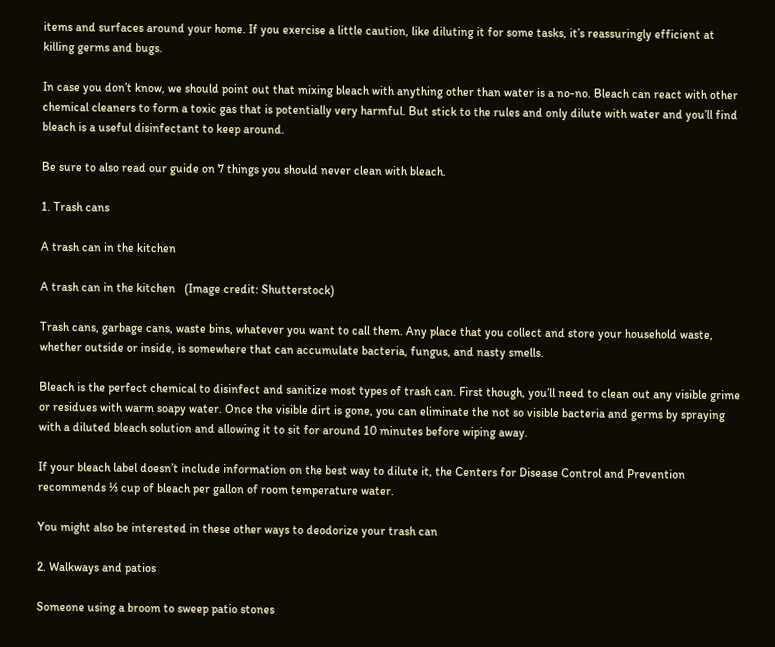items and surfaces around your home. If you exercise a little caution, like diluting it for some tasks, it’s reassuringly efficient at killing germs and bugs.

In case you don’t know, we should point out that mixing bleach with anything other than water is a no-no. Bleach can react with other chemical cleaners to form a toxic gas that is potentially very harmful. But stick to the rules and only dilute with water and you’ll find bleach is a useful disinfectant to keep around.

Be sure to also read our guide on 7 things you should never clean with bleach.

1. Trash cans

A trash can in the kitchen

A trash can in the kitchen   (Image credit: Shutterstock)

Trash cans, garbage cans, waste bins, whatever you want to call them. Any place that you collect and store your household waste, whether outside or inside, is somewhere that can accumulate bacteria, fungus, and nasty smells.

Bleach is the perfect chemical to disinfect and sanitize most types of trash can. First though, you’ll need to clean out any visible grime or residues with warm soapy water. Once the visible dirt is gone, you can eliminate the not so visible bacteria and germs by spraying with a diluted bleach solution and allowing it to sit for around 10 minutes before wiping away.

If your bleach label doesn’t include information on the best way to dilute it, the Centers for Disease Control and Prevention recommends ⅓ cup of bleach per gallon of room temperature water.

You might also be interested in these other ways to deodorize your trash can

2. Walkways and patios

Someone using a broom to sweep patio stones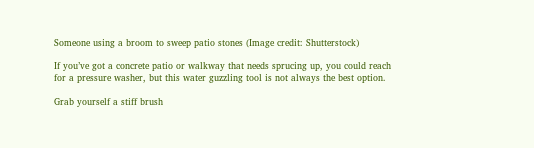Someone using a broom to sweep patio stones (Image credit: Shutterstock)

If you’ve got a concrete patio or walkway that needs sprucing up, you could reach for a pressure washer, but this water guzzling tool is not always the best option.

Grab yourself a stiff brush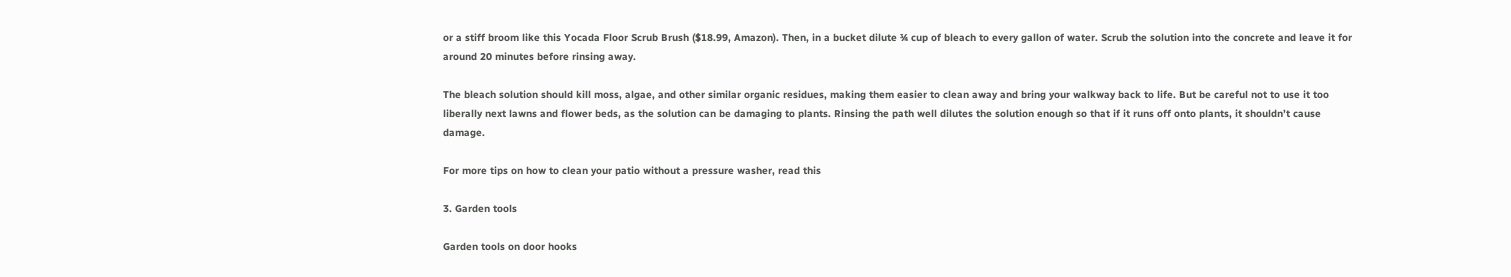or a stiff broom like this Yocada Floor Scrub Brush ($18.99, Amazon). Then, in a bucket dilute ¾ cup of bleach to every gallon of water. Scrub the solution into the concrete and leave it for around 20 minutes before rinsing away.

The bleach solution should kill moss, algae, and other similar organic residues, making them easier to clean away and bring your walkway back to life. But be careful not to use it too liberally next lawns and flower beds, as the solution can be damaging to plants. Rinsing the path well dilutes the solution enough so that if it runs off onto plants, it shouldn’t cause damage.

For more tips on how to clean your patio without a pressure washer, read this

3. Garden tools

Garden tools on door hooks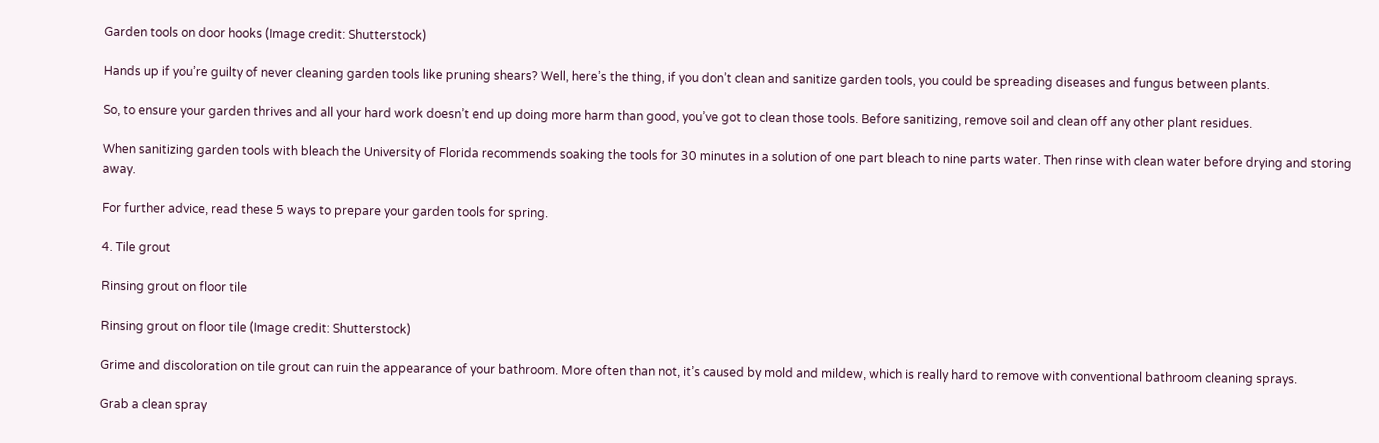Garden tools on door hooks (Image credit: Shutterstock)

Hands up if you’re guilty of never cleaning garden tools like pruning shears? Well, here’s the thing, if you don’t clean and sanitize garden tools, you could be spreading diseases and fungus between plants.

So, to ensure your garden thrives and all your hard work doesn’t end up doing more harm than good, you’ve got to clean those tools. Before sanitizing, remove soil and clean off any other plant residues.

When sanitizing garden tools with bleach the University of Florida recommends soaking the tools for 30 minutes in a solution of one part bleach to nine parts water. Then rinse with clean water before drying and storing away.

For further advice, read these 5 ways to prepare your garden tools for spring.

4. Tile grout

Rinsing grout on floor tile

Rinsing grout on floor tile (Image credit: Shutterstock)

Grime and discoloration on tile grout can ruin the appearance of your bathroom. More often than not, it’s caused by mold and mildew, which is really hard to remove with conventional bathroom cleaning sprays.

Grab a clean spray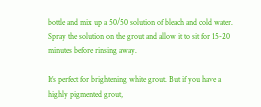bottle and mix up a 50/50 solution of bleach and cold water. Spray the solution on the grout and allow it to sit for 15-20 minutes before rinsing away.

It’s perfect for brightening white grout. But if you have a highly pigmented grout,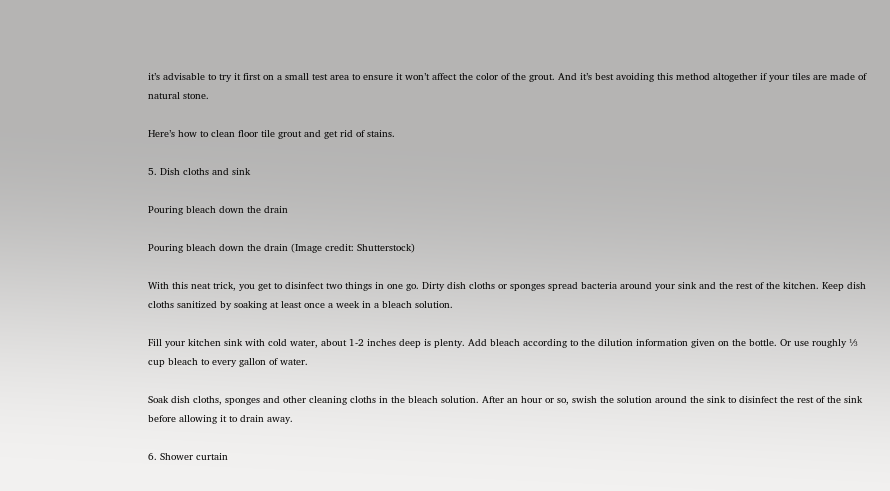it’s advisable to try it first on a small test area to ensure it won’t affect the color of the grout. And it’s best avoiding this method altogether if your tiles are made of natural stone.

Here’s how to clean floor tile grout and get rid of stains.

5. Dish cloths and sink

Pouring bleach down the drain

Pouring bleach down the drain (Image credit: Shutterstock)

With this neat trick, you get to disinfect two things in one go. Dirty dish cloths or sponges spread bacteria around your sink and the rest of the kitchen. Keep dish cloths sanitized by soaking at least once a week in a bleach solution.

Fill your kitchen sink with cold water, about 1-2 inches deep is plenty. Add bleach according to the dilution information given on the bottle. Or use roughly ⅓ cup bleach to every gallon of water.

Soak dish cloths, sponges and other cleaning cloths in the bleach solution. After an hour or so, swish the solution around the sink to disinfect the rest of the sink before allowing it to drain away.

6. Shower curtain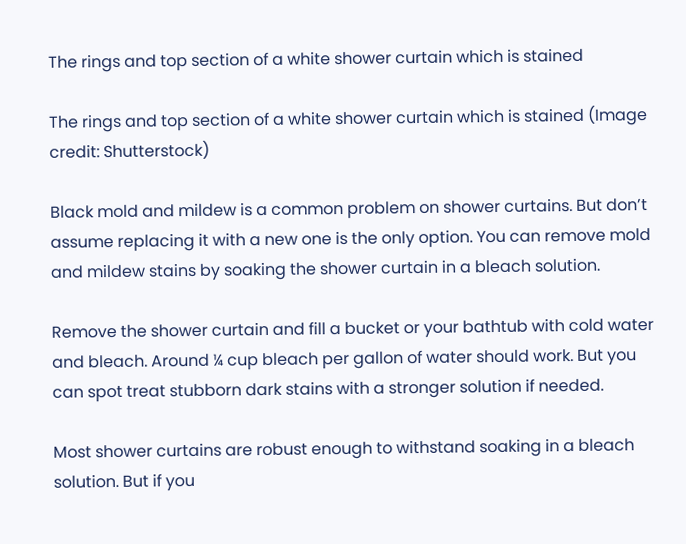The rings and top section of a white shower curtain which is stained

The rings and top section of a white shower curtain which is stained (Image credit: Shutterstock)

Black mold and mildew is a common problem on shower curtains. But don’t assume replacing it with a new one is the only option. You can remove mold and mildew stains by soaking the shower curtain in a bleach solution.

Remove the shower curtain and fill a bucket or your bathtub with cold water and bleach. Around ¼ cup bleach per gallon of water should work. But you can spot treat stubborn dark stains with a stronger solution if needed.

Most shower curtains are robust enough to withstand soaking in a bleach solution. But if you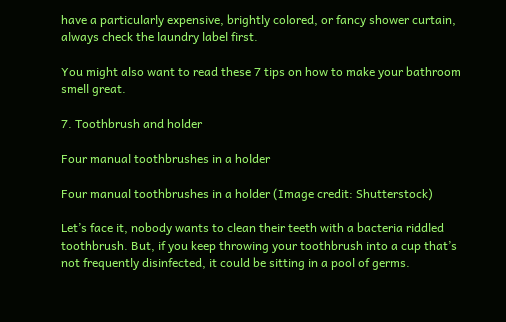have a particularly expensive, brightly colored, or fancy shower curtain, always check the laundry label first.

You might also want to read these 7 tips on how to make your bathroom smell great.

7. Toothbrush and holder

Four manual toothbrushes in a holder

Four manual toothbrushes in a holder (Image credit: Shutterstock)

Let’s face it, nobody wants to clean their teeth with a bacteria riddled toothbrush. But, if you keep throwing your toothbrush into a cup that’s not frequently disinfected, it could be sitting in a pool of germs.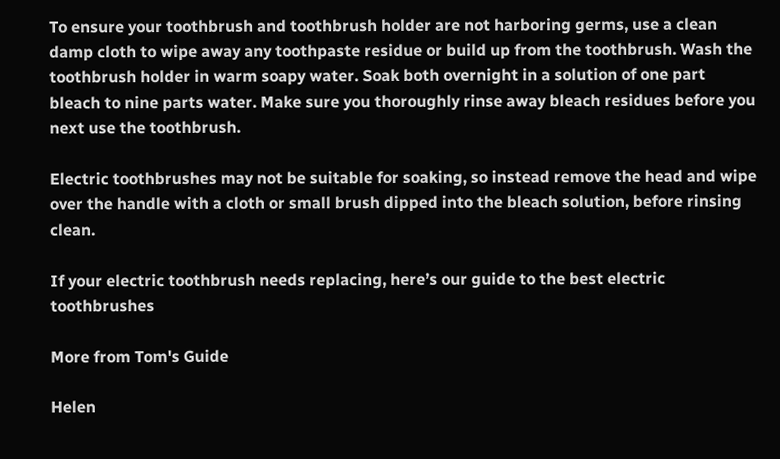To ensure your toothbrush and toothbrush holder are not harboring germs, use a clean damp cloth to wipe away any toothpaste residue or build up from the toothbrush. Wash the toothbrush holder in warm soapy water. Soak both overnight in a solution of one part bleach to nine parts water. Make sure you thoroughly rinse away bleach residues before you next use the toothbrush.

Electric toothbrushes may not be suitable for soaking, so instead remove the head and wipe over the handle with a cloth or small brush dipped into the bleach solution, before rinsing clean.

If your electric toothbrush needs replacing, here’s our guide to the best electric toothbrushes

More from Tom's Guide

Helen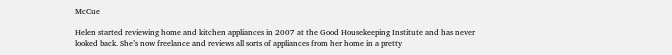McCue

Helen started reviewing home and kitchen appliances in 2007 at the Good Housekeeping Institute and has never looked back. She’s now freelance and reviews all sorts of appliances from her home in a pretty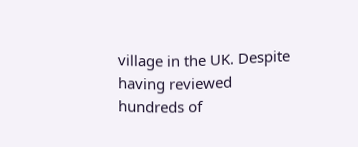village in the UK. Despite having reviewed hundreds of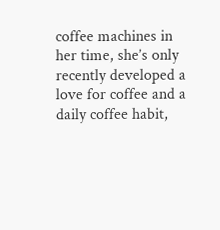coffee machines in her time, she’s only recently developed a love for coffee and a daily coffee habit,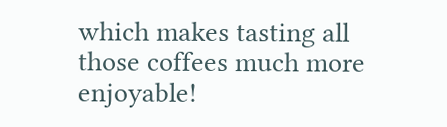which makes tasting all those coffees much more enjoyable!